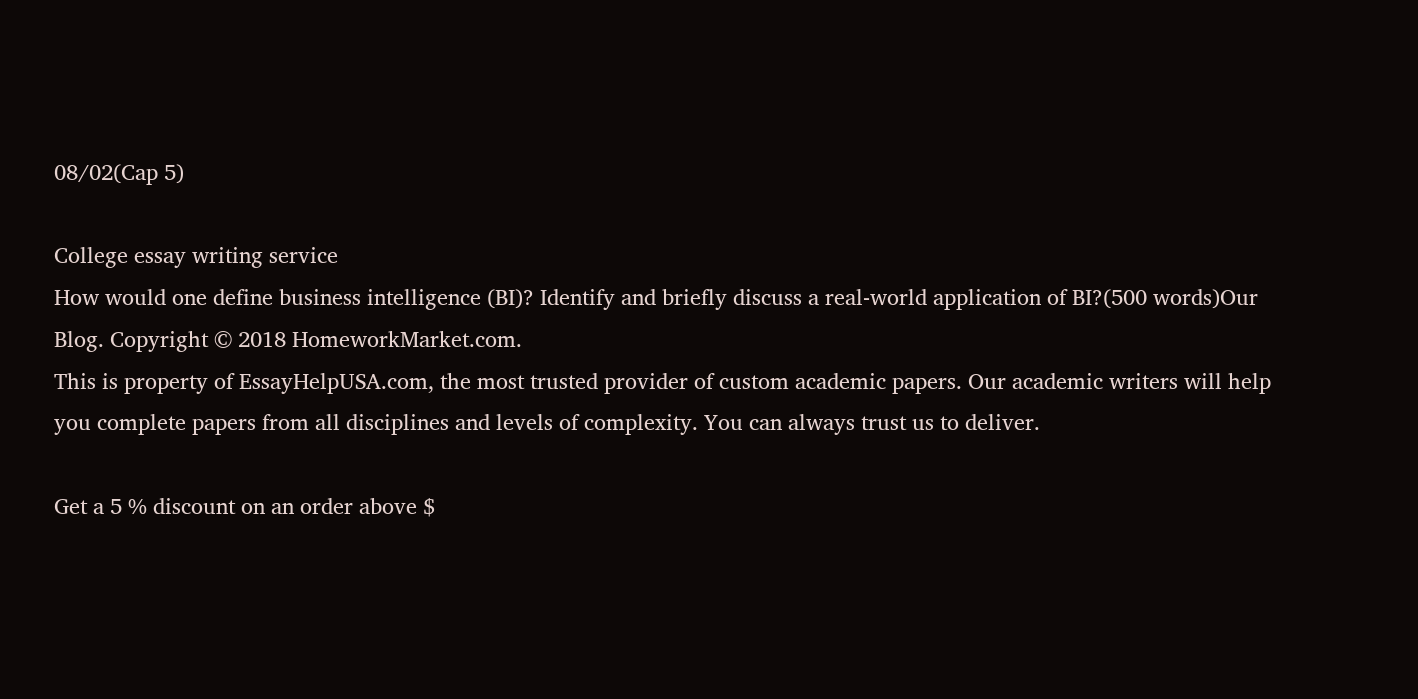08/02(Cap 5)

College essay writing service
How would one define business intelligence (BI)? Identify and briefly discuss a real-world application of BI?(500 words)Our Blog. Copyright © 2018 HomeworkMarket.com.
This is property of EssayHelpUSA.com, the most trusted provider of custom academic papers. Our academic writers will help you complete papers from all disciplines and levels of complexity. You can always trust us to deliver.

Get a 5 % discount on an order above $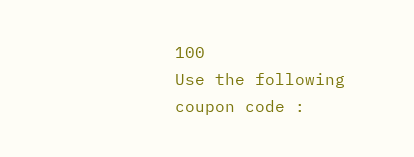100
Use the following coupon code :